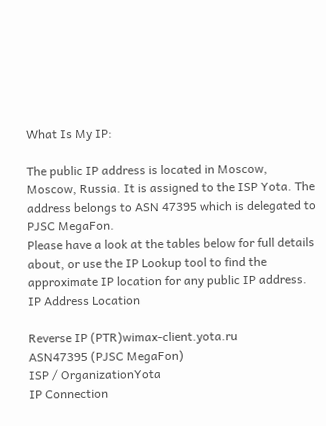What Is My IP:

The public IP address is located in Moscow, Moscow, Russia. It is assigned to the ISP Yota. The address belongs to ASN 47395 which is delegated to PJSC MegaFon.
Please have a look at the tables below for full details about, or use the IP Lookup tool to find the approximate IP location for any public IP address. IP Address Location

Reverse IP (PTR)wimax-client.yota.ru
ASN47395 (PJSC MegaFon)
ISP / OrganizationYota
IP Connection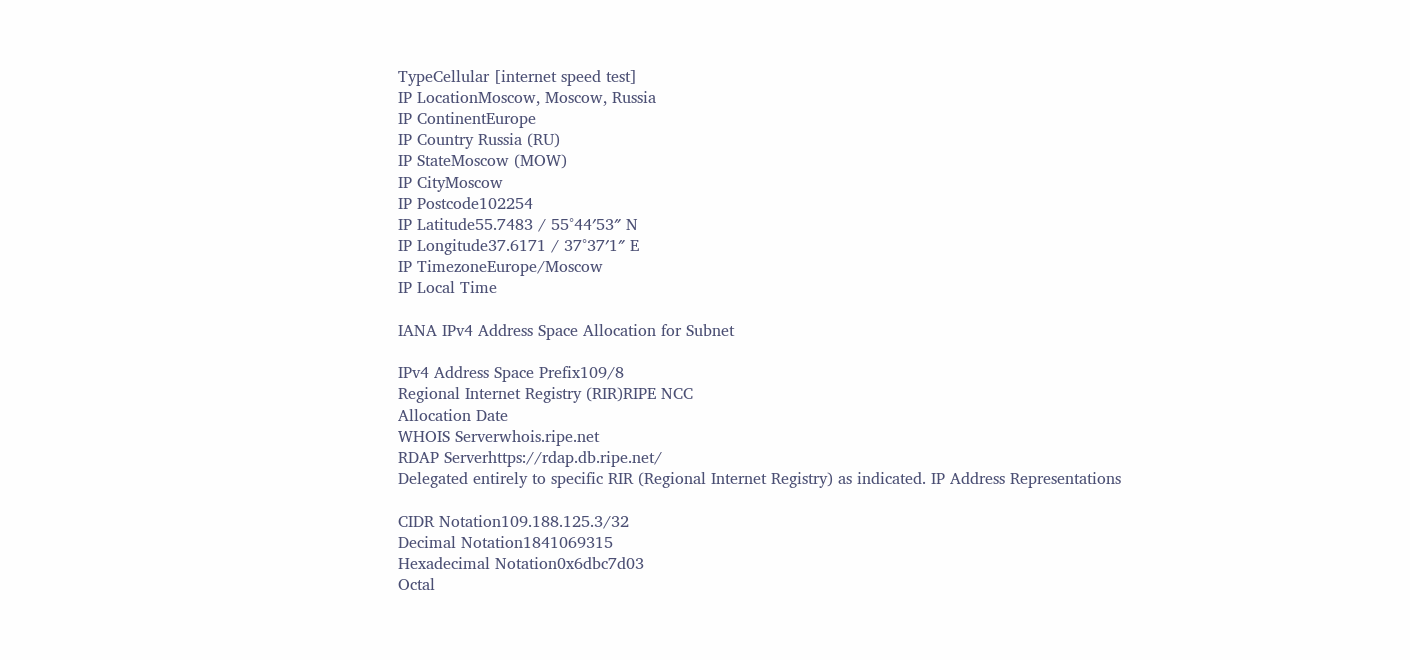TypeCellular [internet speed test]
IP LocationMoscow, Moscow, Russia
IP ContinentEurope
IP Country Russia (RU)
IP StateMoscow (MOW)
IP CityMoscow
IP Postcode102254
IP Latitude55.7483 / 55°44′53″ N
IP Longitude37.6171 / 37°37′1″ E
IP TimezoneEurope/Moscow
IP Local Time

IANA IPv4 Address Space Allocation for Subnet

IPv4 Address Space Prefix109/8
Regional Internet Registry (RIR)RIPE NCC
Allocation Date
WHOIS Serverwhois.ripe.net
RDAP Serverhttps://rdap.db.ripe.net/
Delegated entirely to specific RIR (Regional Internet Registry) as indicated. IP Address Representations

CIDR Notation109.188.125.3/32
Decimal Notation1841069315
Hexadecimal Notation0x6dbc7d03
Octal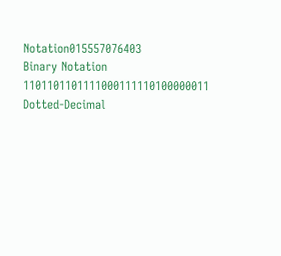Notation015557076403
Binary Notation 1101101101111000111110100000011
Dotted-Decimal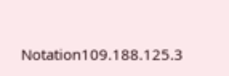Notation109.188.125.3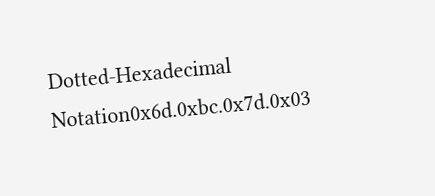Dotted-Hexadecimal Notation0x6d.0xbc.0x7d.0x03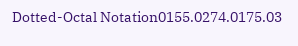Dotted-Octal Notation0155.0274.0175.03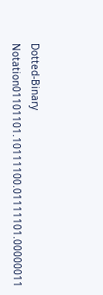Dotted-Binary Notation01101101.10111100.01111101.00000011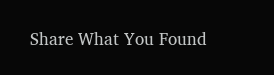Share What You Found